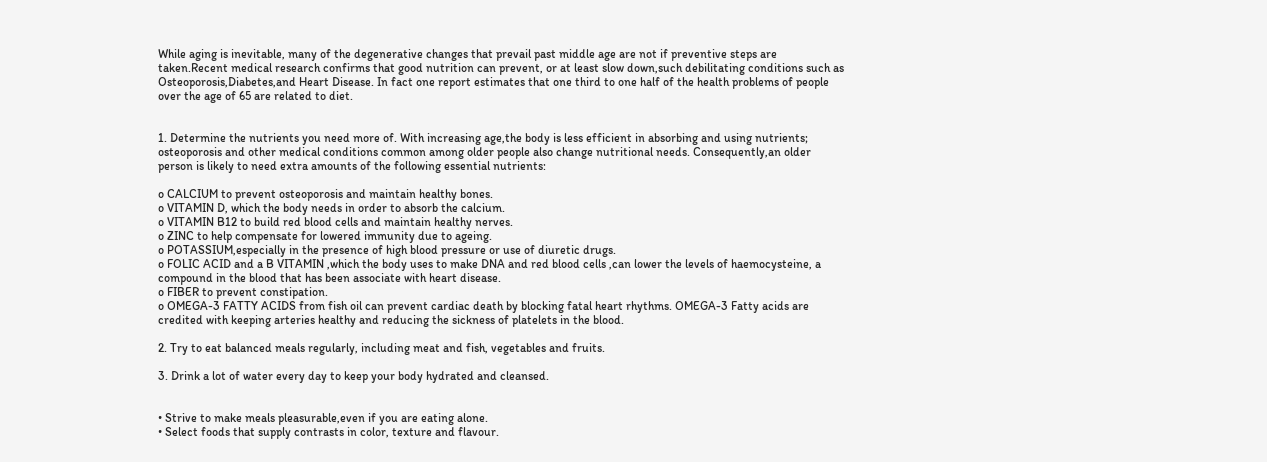While aging is inevitable, many of the degenerative changes that prevail past middle age are not if preventive steps are taken.Recent medical research confirms that good nutrition can prevent, or at least slow down,such debilitating conditions such as Osteoporosis,Diabetes,and Heart Disease. In fact one report estimates that one third to one half of the health problems of people over the age of 65 are related to diet.


1. Determine the nutrients you need more of. With increasing age,the body is less efficient in absorbing and using nutrients; osteoporosis and other medical conditions common among older people also change nutritional needs. Consequently,an older person is likely to need extra amounts of the following essential nutrients:

o CALCIUM to prevent osteoporosis and maintain healthy bones.
o VITAMIN D, which the body needs in order to absorb the calcium.
o VITAMIN B12 to build red blood cells and maintain healthy nerves.
o ZINC to help compensate for lowered immunity due to ageing.
o POTASSIUM,especially in the presence of high blood pressure or use of diuretic drugs.
o FOLIC ACID and a B VITAMIN ,which the body uses to make DNA and red blood cells ,can lower the levels of haemocysteine, a compound in the blood that has been associate with heart disease.
o FIBER to prevent constipation.
o OMEGA-3 FATTY ACIDS from fish oil can prevent cardiac death by blocking fatal heart rhythms. OMEGA-3 Fatty acids are credited with keeping arteries healthy and reducing the sickness of platelets in the blood.

2. Try to eat balanced meals regularly, including meat and fish, vegetables and fruits.

3. Drink a lot of water every day to keep your body hydrated and cleansed.


• Strive to make meals pleasurable,even if you are eating alone.
• Select foods that supply contrasts in color, texture and flavour.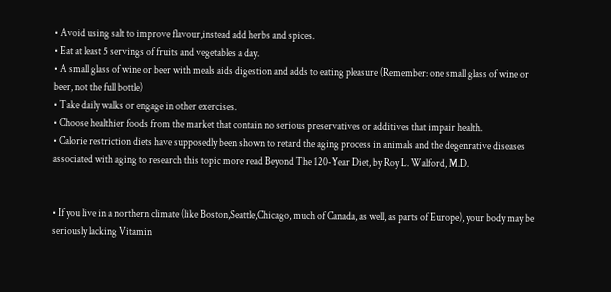• Avoid using salt to improve flavour,instead add herbs and spices.
• Eat at least 5 servings of fruits and vegetables a day.
• A small glass of wine or beer with meals aids digestion and adds to eating pleasure (Remember: one small glass of wine or beer, not the full bottle)
• Take daily walks or engage in other exercises.
• Choose healthier foods from the market that contain no serious preservatives or additives that impair health.
• Calorie restriction diets have supposedly been shown to retard the aging process in animals and the degenrative diseases associated with aging to research this topic more read Beyond The 120-Year Diet, by Roy L. Walford, M.D.


• If you live in a northern climate (like Boston,Seattle,Chicago, much of Canada, as well, as parts of Europe), your body may be seriously lacking Vitamin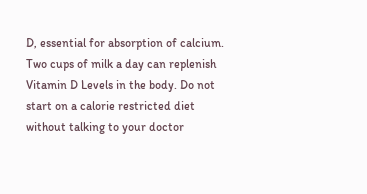D, essential for absorption of calcium. Two cups of milk a day can replenish Vitamin D Levels in the body. Do not start on a calorie restricted diet without talking to your doctor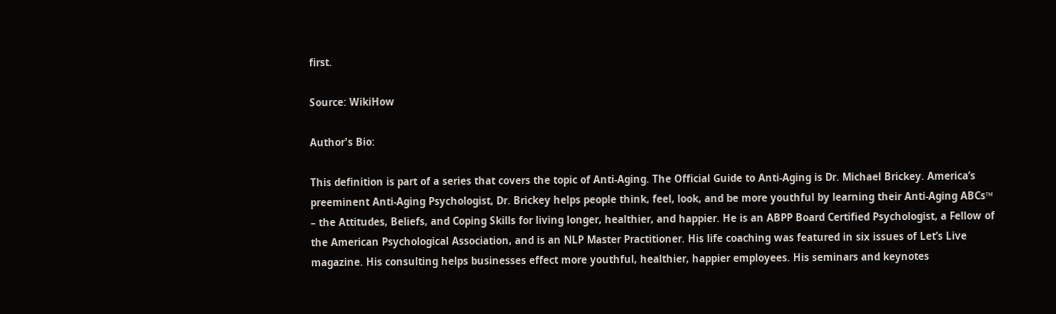first.

Source: WikiHow

Author's Bio:

This definition is part of a series that covers the topic of Anti-Aging. The Official Guide to Anti-Aging is Dr. Michael Brickey. America’s preeminent Anti-Aging Psychologist, Dr. Brickey helps people think, feel, look, and be more youthful by learning their Anti-Aging ABCs™ – the Attitudes, Beliefs, and Coping Skills for living longer, healthier, and happier. He is an ABPP Board Certified Psychologist, a Fellow of the American Psychological Association, and is an NLP Master Practitioner. His life coaching was featured in six issues of Let’s Live magazine. His consulting helps businesses effect more youthful, healthier, happier employees. His seminars and keynotes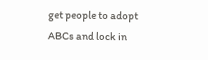get people to adopt ABCs and lock in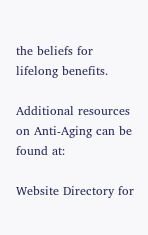the beliefs for lifelong benefits.

Additional resources on Anti-Aging can be found at:

Website Directory for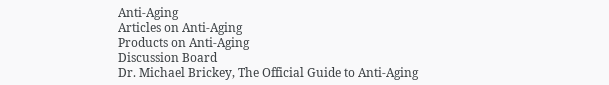Anti-Aging
Articles on Anti-Aging
Products on Anti-Aging
Discussion Board
Dr. Michael Brickey, The Official Guide to Anti-Aging